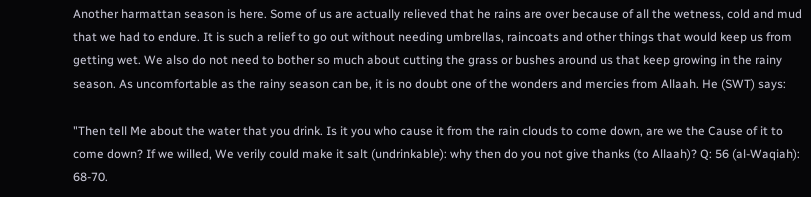Another harmattan season is here. Some of us are actually relieved that he rains are over because of all the wetness, cold and mud that we had to endure. It is such a relief to go out without needing umbrellas, raincoats and other things that would keep us from getting wet. We also do not need to bother so much about cutting the grass or bushes around us that keep growing in the rainy season. As uncomfortable as the rainy season can be, it is no doubt one of the wonders and mercies from Allaah. He (SWT) says:

"Then tell Me about the water that you drink. Is it you who cause it from the rain clouds to come down, are we the Cause of it to come down? If we willed, We verily could make it salt (undrinkable): why then do you not give thanks (to Allaah)? Q: 56 (al-Waqiah): 68-70.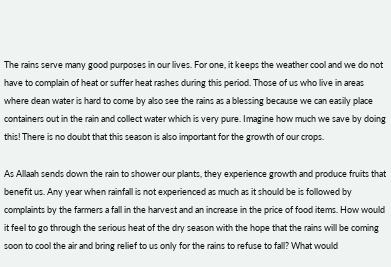The rains serve many good purposes in our lives. For one, it keeps the weather cool and we do not have to complain of heat or suffer heat rashes during this period. Those of us who live in areas where dean water is hard to come by also see the rains as a blessing because we can easily place containers out in the rain and collect water which is very pure. Imagine how much we save by doing this! There is no doubt that this season is also important for the growth of our crops.

As Allaah sends down the rain to shower our plants, they experience growth and produce fruits that benefit us. Any year when rainfall is not experienced as much as it should be is followed by complaints by the farmers a fall in the harvest and an increase in the price of food items. How would it feel to go through the serious heat of the dry season with the hope that the rains will be coming soon to cool the air and bring relief to us only for the rains to refuse to fall? What would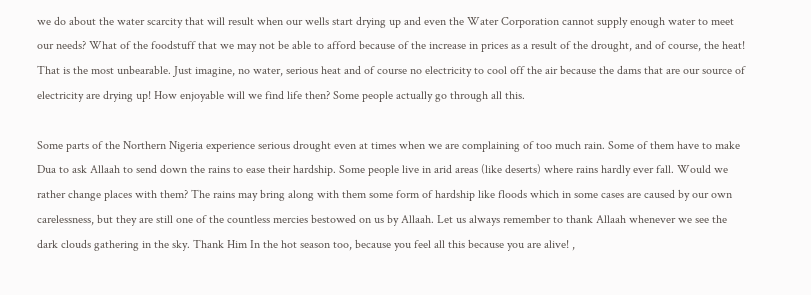we do about the water scarcity that will result when our wells start drying up and even the Water Corporation cannot supply enough water to meet our needs? What of the foodstuff that we may not be able to afford because of the increase in prices as a result of the drought, and of course, the heat! That is the most unbearable. Just imagine, no water, serious heat and of course no electricity to cool off the air because the dams that are our source of electricity are drying up! How enjoyable will we find life then? Some people actually go through all this.

Some parts of the Northern Nigeria experience serious drought even at times when we are complaining of too much rain. Some of them have to make Dua to ask Allaah to send down the rains to ease their hardship. Some people live in arid areas (like deserts) where rains hardly ever fall. Would we rather change places with them? The rains may bring along with them some form of hardship like floods which in some cases are caused by our own carelessness, but they are still one of the countless mercies bestowed on us by Allaah. Let us always remember to thank Allaah whenever we see the dark clouds gathering in the sky. Thank Him In the hot season too, because you feel all this because you are alive! ,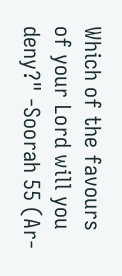Which of the favours of your Lord will you deny?" -Soorah 55 (Ar-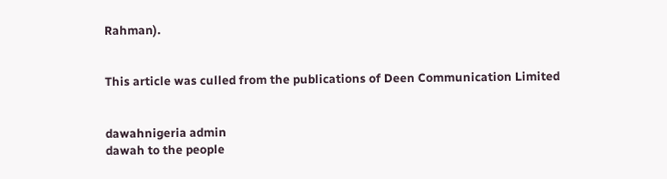Rahman).


This article was culled from the publications of Deen Communication Limited


dawahnigeria admin
dawah to the people